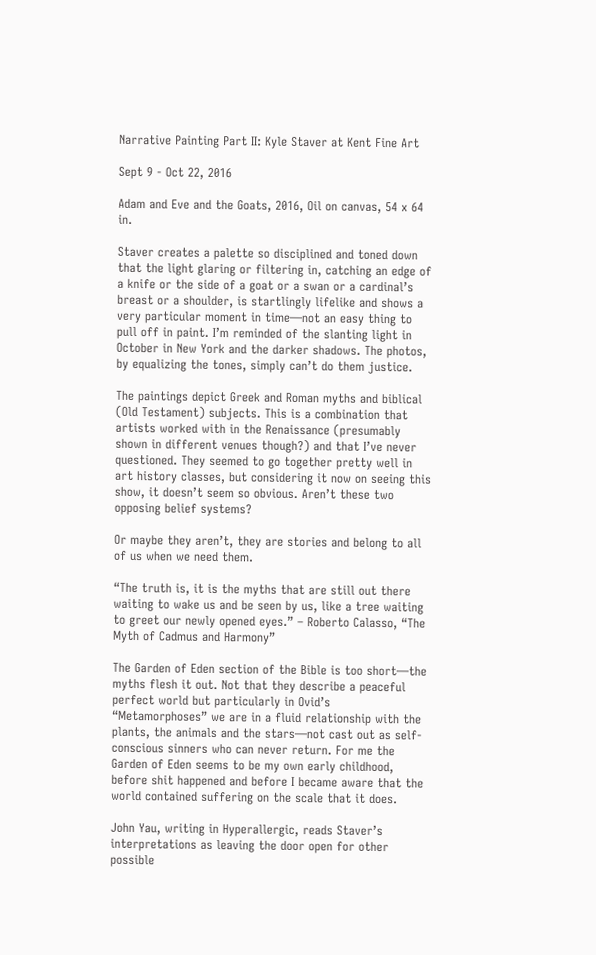Narrative Painting Part II: Kyle Staver at Kent Fine Art

Sept 9 - Oct 22, 2016

Adam and Eve and the Goats, 2016, Oil on canvas, 54 x 64 in.

Staver creates a palette so disciplined and toned down that the light glaring or filtering in, catching an edge of a knife or the side of a goat or a swan or a cardinal’s breast or a shoulder, is startlingly lifelike and shows a very particular moment in time—not an easy thing to pull off in paint. I’m reminded of the slanting light in October in New York and the darker shadows. The photos, by equalizing the tones, simply can’t do them justice.

The paintings depict Greek and Roman myths and biblical (Old Testament) subjects. This is a combination that artists worked with in the Renaissance (presumably shown in different venues though?) and that I’ve never questioned. They seemed to go together pretty well in art history classes, but considering it now on seeing this show, it doesn’t seem so obvious. Aren’t these two opposing belief systems?

Or maybe they aren’t, they are stories and belong to all of us when we need them.

“The truth is, it is the myths that are still out there waiting to wake us and be seen by us, like a tree waiting to greet our newly opened eyes.” – Roberto Calasso, “The Myth of Cadmus and Harmony”

The Garden of Eden section of the Bible is too short—the myths flesh it out. Not that they describe a peaceful perfect world but particularly in Ovid’s “Metamorphoses” we are in a fluid relationship with the plants, the animals and the stars—not cast out as self-conscious sinners who can never return. For me the Garden of Eden seems to be my own early childhood, before shit happened and before I became aware that the world contained suffering on the scale that it does.

John Yau, writing in Hyperallergic, reads Staver’s interpretations as leaving the door open for other possible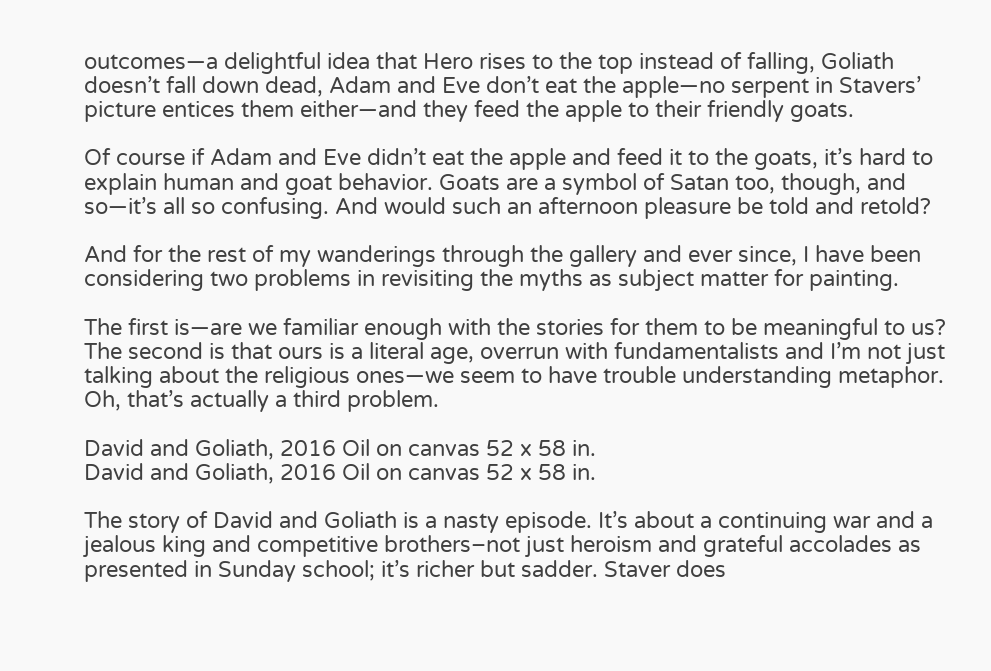outcomes—a delightful idea that Hero rises to the top instead of falling, Goliath doesn’t fall down dead, Adam and Eve don’t eat the apple—no serpent in Stavers’ picture entices them either—and they feed the apple to their friendly goats.

Of course if Adam and Eve didn’t eat the apple and feed it to the goats, it’s hard to explain human and goat behavior. Goats are a symbol of Satan too, though, and so—it’s all so confusing. And would such an afternoon pleasure be told and retold?

And for the rest of my wanderings through the gallery and ever since, I have been considering two problems in revisiting the myths as subject matter for painting.

The first is—are we familiar enough with the stories for them to be meaningful to us? The second is that ours is a literal age, overrun with fundamentalists and I’m not just talking about the religious ones—we seem to have trouble understanding metaphor. Oh, that’s actually a third problem.

David and Goliath, 2016 Oil on canvas 52 x 58 in.
David and Goliath, 2016 Oil on canvas 52 x 58 in.

The story of David and Goliath is a nasty episode. It’s about a continuing war and a jealous king and competitive brothers–not just heroism and grateful accolades as presented in Sunday school; it’s richer but sadder. Staver does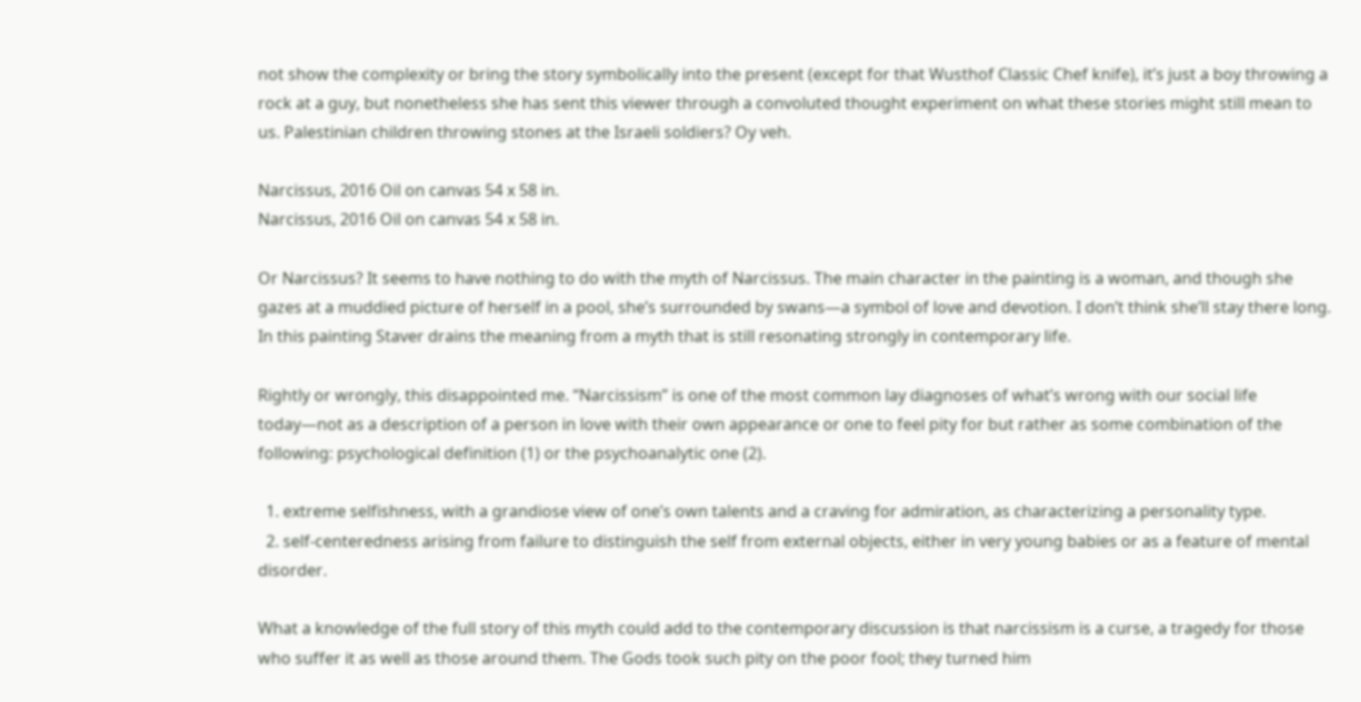not show the complexity or bring the story symbolically into the present (except for that Wusthof Classic Chef knife), it’s just a boy throwing a rock at a guy, but nonetheless she has sent this viewer through a convoluted thought experiment on what these stories might still mean to us. Palestinian children throwing stones at the Israeli soldiers? Oy veh.

Narcissus, 2016 Oil on canvas 54 x 58 in.
Narcissus, 2016 Oil on canvas 54 x 58 in.

Or Narcissus? It seems to have nothing to do with the myth of Narcissus. The main character in the painting is a woman, and though she gazes at a muddied picture of herself in a pool, she’s surrounded by swans—a symbol of love and devotion. I don’t think she’ll stay there long. In this painting Staver drains the meaning from a myth that is still resonating strongly in contemporary life.

Rightly or wrongly, this disappointed me. “Narcissism” is one of the most common lay diagnoses of what’s wrong with our social life today—not as a description of a person in love with their own appearance or one to feel pity for but rather as some combination of the following: psychological definition (1) or the psychoanalytic one (2).

  1. extreme selfishness, with a grandiose view of one’s own talents and a craving for admiration, as characterizing a personality type.
  2. self-centeredness arising from failure to distinguish the self from external objects, either in very young babies or as a feature of mental disorder.

What a knowledge of the full story of this myth could add to the contemporary discussion is that narcissism is a curse, a tragedy for those who suffer it as well as those around them. The Gods took such pity on the poor fool; they turned him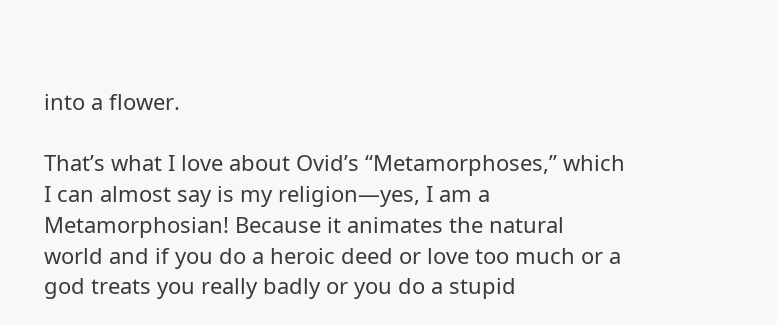into a flower.

That’s what I love about Ovid’s “Metamorphoses,” which I can almost say is my religion—yes, I am a Metamorphosian! Because it animates the natural world and if you do a heroic deed or love too much or a god treats you really badly or you do a stupid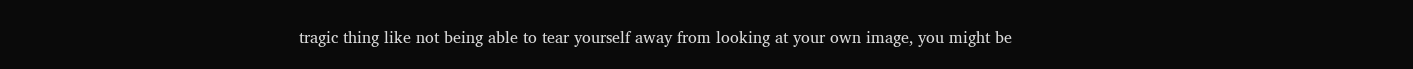tragic thing like not being able to tear yourself away from looking at your own image, you might be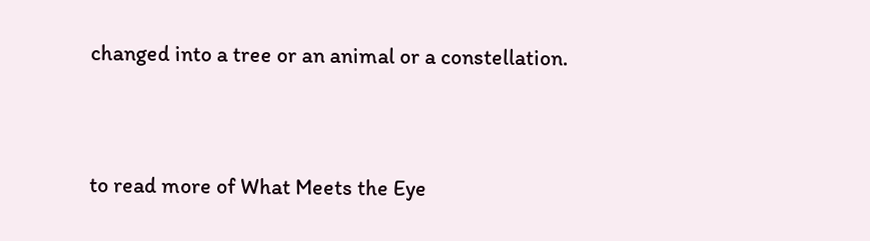changed into a tree or an animal or a constellation.



to read more of What Meets the Eye